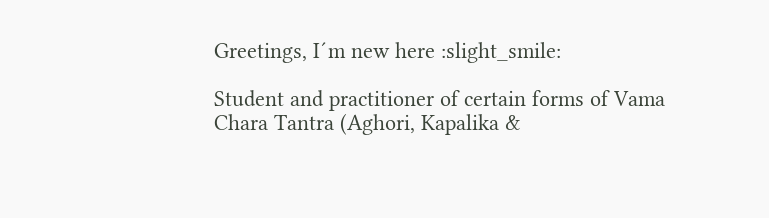Greetings, I´m new here :slight_smile:

Student and practitioner of certain forms of Vama Chara Tantra (Aghori, Kapalika &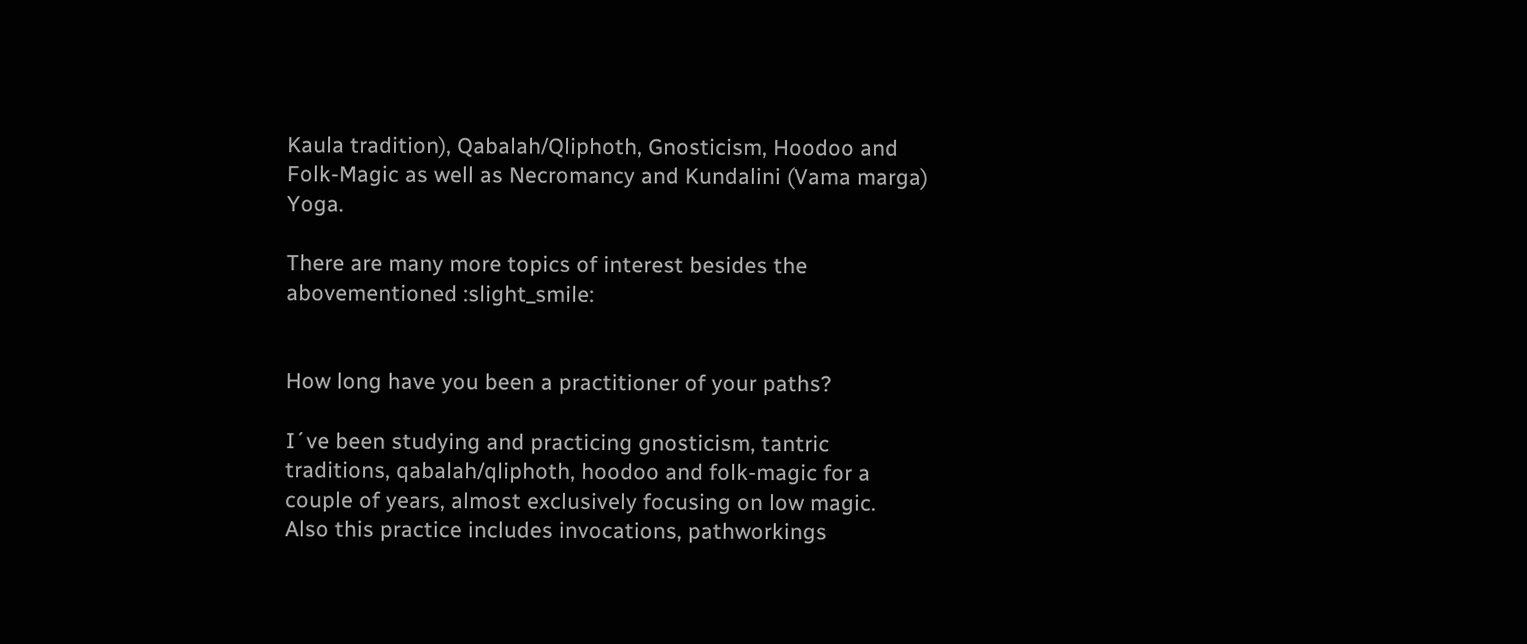Kaula tradition), Qabalah/Qliphoth, Gnosticism, Hoodoo and Folk-Magic as well as Necromancy and Kundalini (Vama marga) Yoga.

There are many more topics of interest besides the abovementioned :slight_smile:


How long have you been a practitioner of your paths?

I´ve been studying and practicing gnosticism, tantric traditions, qabalah/qliphoth, hoodoo and folk-magic for a couple of years, almost exclusively focusing on low magic.
Also this practice includes invocations, pathworkings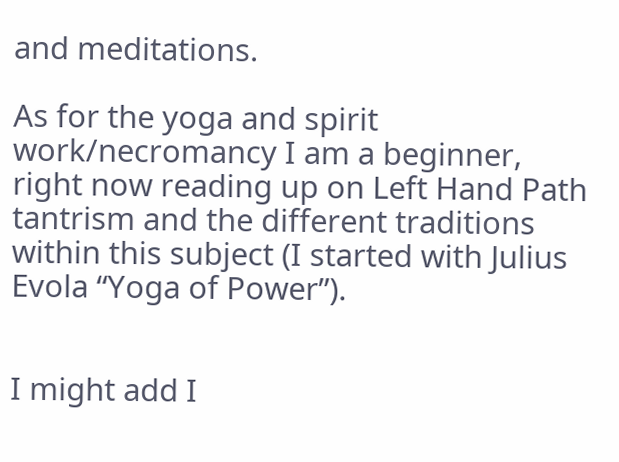and meditations.

As for the yoga and spirit work/necromancy I am a beginner, right now reading up on Left Hand Path tantrism and the different traditions within this subject (I started with Julius Evola “Yoga of Power”).


I might add I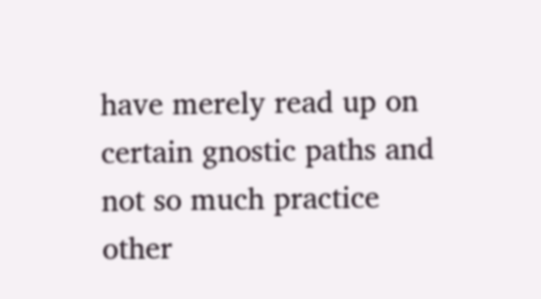have merely read up on certain gnostic paths and not so much practice other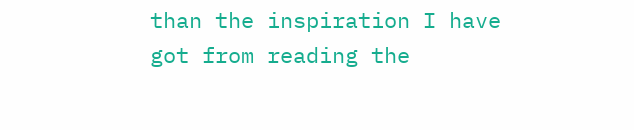than the inspiration I have got from reading the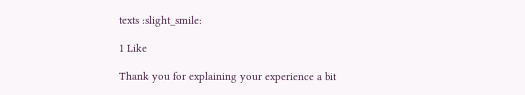texts :slight_smile:

1 Like

Thank you for explaining your experience a bit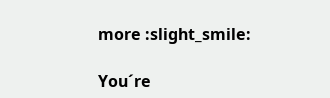more :slight_smile:

You´re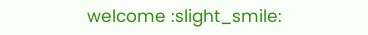welcome :slight_smile: